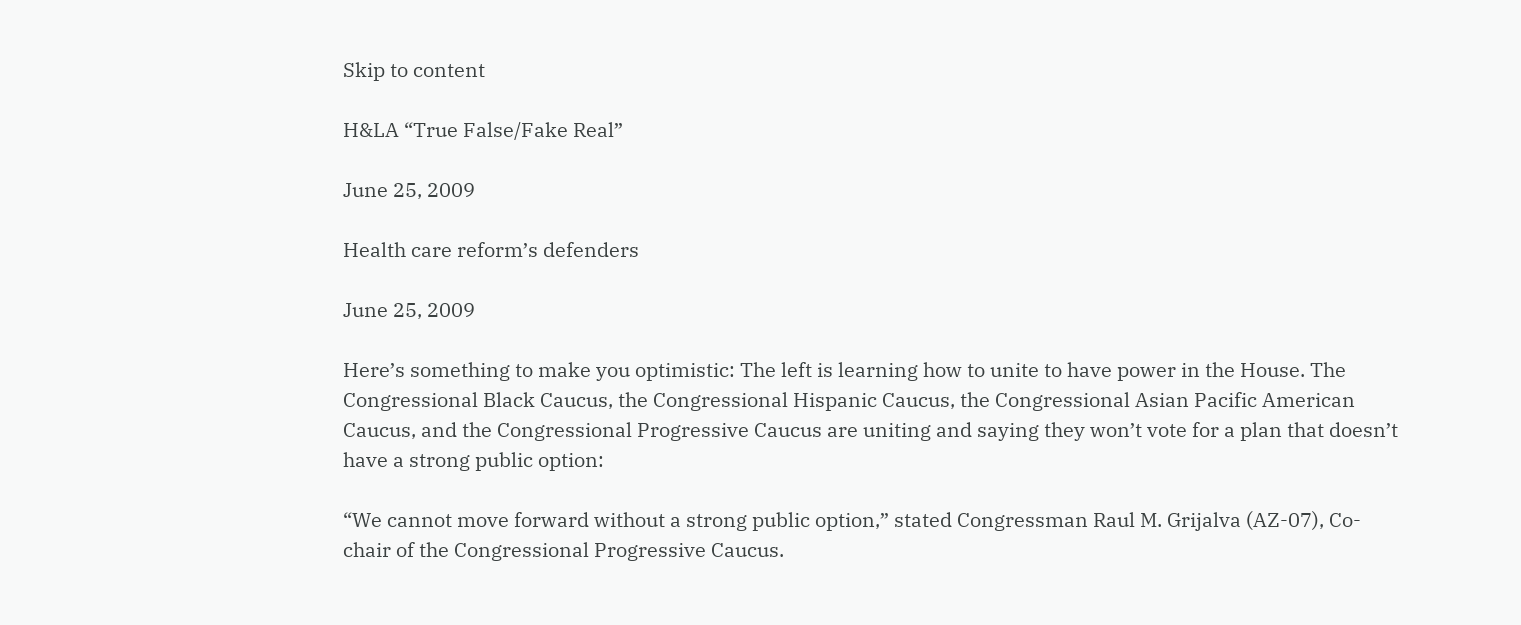Skip to content

H&LA “True False/Fake Real”

June 25, 2009

Health care reform’s defenders

June 25, 2009

Here’s something to make you optimistic: The left is learning how to unite to have power in the House. The Congressional Black Caucus, the Congressional Hispanic Caucus, the Congressional Asian Pacific American Caucus, and the Congressional Progressive Caucus are uniting and saying they won’t vote for a plan that doesn’t have a strong public option:

“We cannot move forward without a strong public option,” stated Congressman Raul M. Grijalva (AZ-07), Co-chair of the Congressional Progressive Caucus.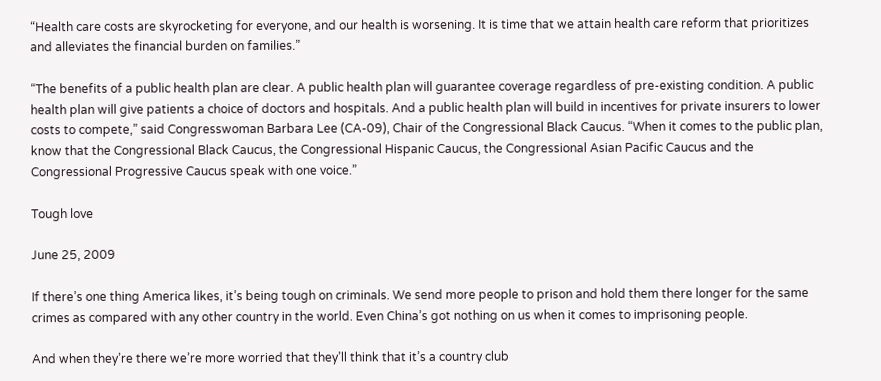“Health care costs are skyrocketing for everyone, and our health is worsening. It is time that we attain health care reform that prioritizes and alleviates the financial burden on families.”

“The benefits of a public health plan are clear. A public health plan will guarantee coverage regardless of pre-existing condition. A public health plan will give patients a choice of doctors and hospitals. And a public health plan will build in incentives for private insurers to lower costs to compete,” said Congresswoman Barbara Lee (CA-09), Chair of the Congressional Black Caucus. “When it comes to the public plan, know that the Congressional Black Caucus, the Congressional Hispanic Caucus, the Congressional Asian Pacific Caucus and the Congressional Progressive Caucus speak with one voice.”

Tough love

June 25, 2009

If there’s one thing America likes, it’s being tough on criminals. We send more people to prison and hold them there longer for the same crimes as compared with any other country in the world. Even China’s got nothing on us when it comes to imprisoning people.

And when they’re there we’re more worried that they’ll think that it’s a country club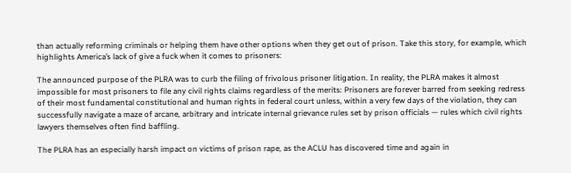than actually reforming criminals or helping them have other options when they get out of prison. Take this story, for example, which highlights America’s lack of give a fuck when it comes to prisoners:

The announced purpose of the PLRA was to curb the filing of frivolous prisoner litigation. In reality, the PLRA makes it almost impossible for most prisoners to file any civil rights claims regardless of the merits: Prisoners are forever barred from seeking redress of their most fundamental constitutional and human rights in federal court unless, within a very few days of the violation, they can successfully navigate a maze of arcane, arbitrary and intricate internal grievance rules set by prison officials — rules which civil rights lawyers themselves often find baffling.

The PLRA has an especially harsh impact on victims of prison rape, as the ACLU has discovered time and again in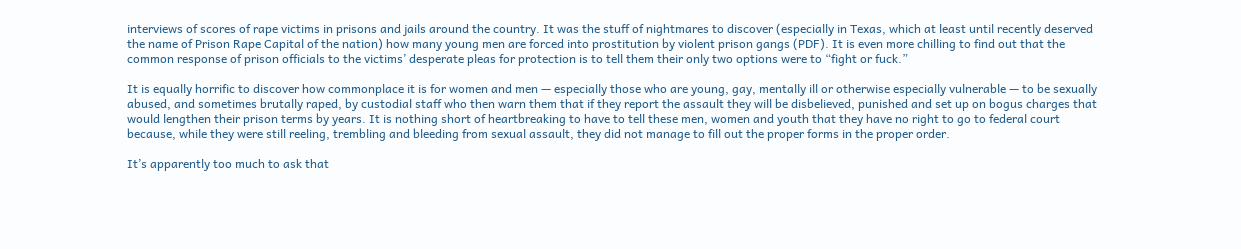interviews of scores of rape victims in prisons and jails around the country. It was the stuff of nightmares to discover (especially in Texas, which at least until recently deserved the name of Prison Rape Capital of the nation) how many young men are forced into prostitution by violent prison gangs (PDF). It is even more chilling to find out that the common response of prison officials to the victims’ desperate pleas for protection is to tell them their only two options were to “fight or fuck.”

It is equally horrific to discover how commonplace it is for women and men — especially those who are young, gay, mentally ill or otherwise especially vulnerable — to be sexually abused, and sometimes brutally raped, by custodial staff who then warn them that if they report the assault they will be disbelieved, punished and set up on bogus charges that would lengthen their prison terms by years. It is nothing short of heartbreaking to have to tell these men, women and youth that they have no right to go to federal court because, while they were still reeling, trembling and bleeding from sexual assault, they did not manage to fill out the proper forms in the proper order.

It’s apparently too much to ask that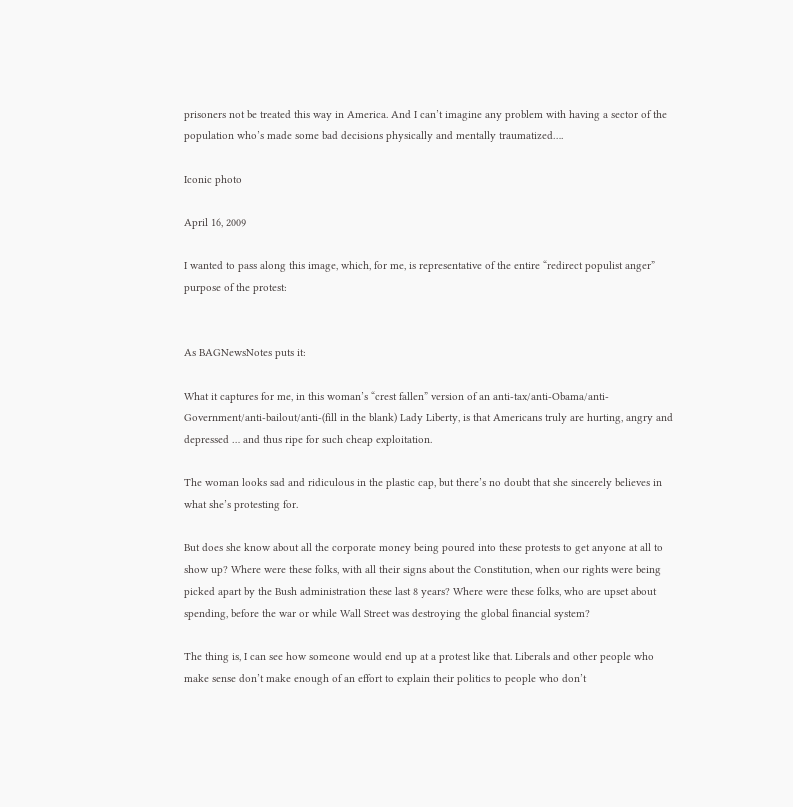prisoners not be treated this way in America. And I can’t imagine any problem with having a sector of the population who’s made some bad decisions physically and mentally traumatized….

Iconic photo

April 16, 2009

I wanted to pass along this image, which, for me, is representative of the entire “redirect populist anger” purpose of the protest:


As BAGNewsNotes puts it:

What it captures for me, in this woman’s “crest fallen” version of an anti-tax/anti-Obama/anti-Government/anti-bailout/anti-(fill in the blank) Lady Liberty, is that Americans truly are hurting, angry and depressed … and thus ripe for such cheap exploitation.

The woman looks sad and ridiculous in the plastic cap, but there’s no doubt that she sincerely believes in what she’s protesting for.

But does she know about all the corporate money being poured into these protests to get anyone at all to show up? Where were these folks, with all their signs about the Constitution, when our rights were being picked apart by the Bush administration these last 8 years? Where were these folks, who are upset about spending, before the war or while Wall Street was destroying the global financial system?

The thing is, I can see how someone would end up at a protest like that. Liberals and other people who make sense don’t make enough of an effort to explain their politics to people who don’t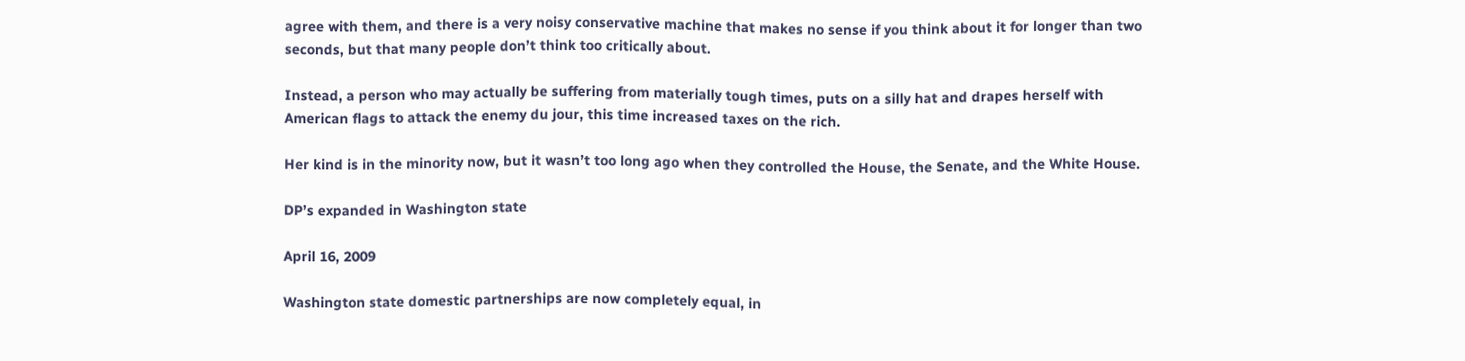agree with them, and there is a very noisy conservative machine that makes no sense if you think about it for longer than two seconds, but that many people don’t think too critically about.

Instead, a person who may actually be suffering from materially tough times, puts on a silly hat and drapes herself with American flags to attack the enemy du jour, this time increased taxes on the rich.

Her kind is in the minority now, but it wasn’t too long ago when they controlled the House, the Senate, and the White House.

DP’s expanded in Washington state

April 16, 2009

Washington state domestic partnerships are now completely equal, in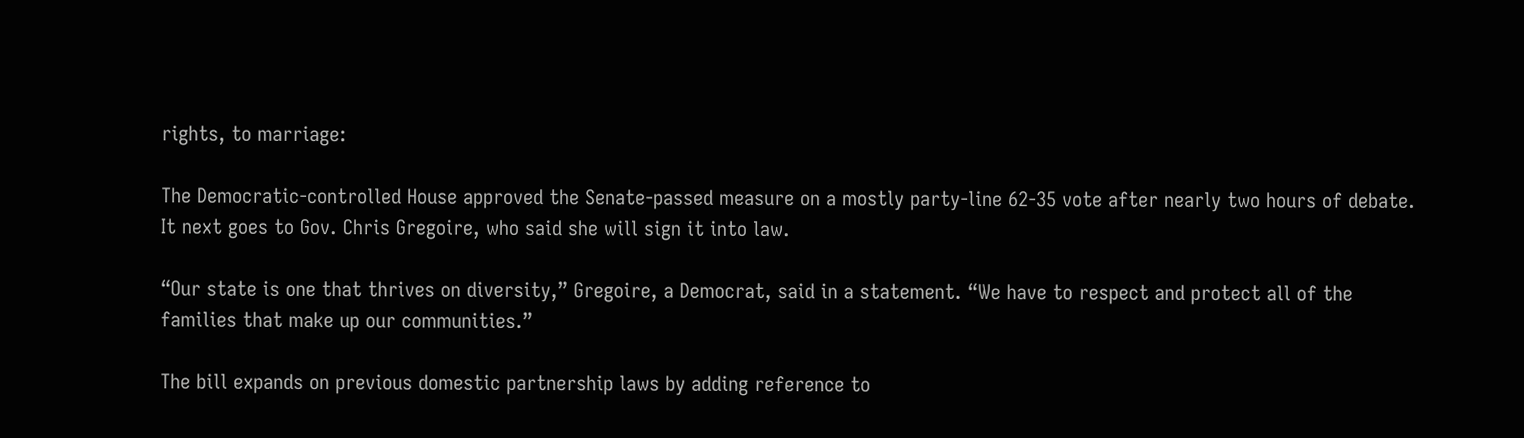rights, to marriage:

The Democratic-controlled House approved the Senate-passed measure on a mostly party-line 62-35 vote after nearly two hours of debate. It next goes to Gov. Chris Gregoire, who said she will sign it into law.

“Our state is one that thrives on diversity,” Gregoire, a Democrat, said in a statement. “We have to respect and protect all of the families that make up our communities.”

The bill expands on previous domestic partnership laws by adding reference to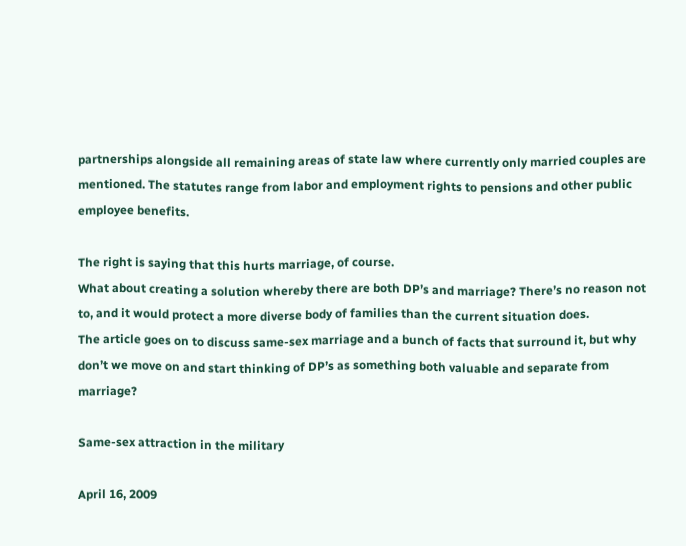partnerships alongside all remaining areas of state law where currently only married couples are mentioned. The statutes range from labor and employment rights to pensions and other public employee benefits.

The right is saying that this hurts marriage, of course.
What about creating a solution whereby there are both DP’s and marriage? There’s no reason not to, and it would protect a more diverse body of families than the current situation does.
The article goes on to discuss same-sex marriage and a bunch of facts that surround it, but why don’t we move on and start thinking of DP’s as something both valuable and separate from marriage?

Same-sex attraction in the military

April 16, 2009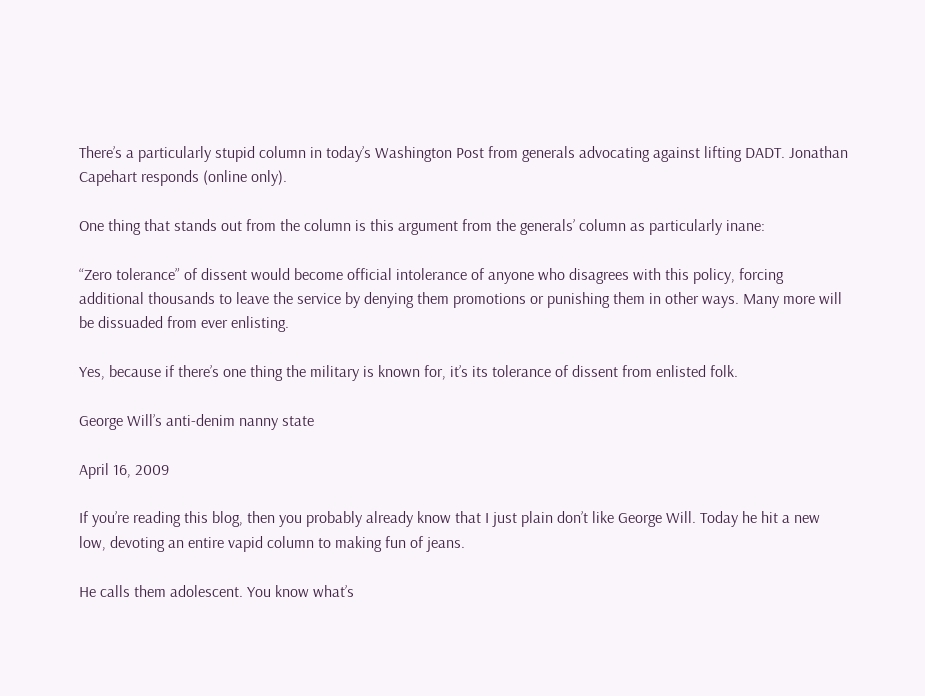There’s a particularly stupid column in today’s Washington Post from generals advocating against lifting DADT. Jonathan Capehart responds (online only).

One thing that stands out from the column is this argument from the generals’ column as particularly inane:

“Zero tolerance” of dissent would become official intolerance of anyone who disagrees with this policy, forcing additional thousands to leave the service by denying them promotions or punishing them in other ways. Many more will be dissuaded from ever enlisting.

Yes, because if there’s one thing the military is known for, it’s its tolerance of dissent from enlisted folk.

George Will’s anti-denim nanny state

April 16, 2009

If you’re reading this blog, then you probably already know that I just plain don’t like George Will. Today he hit a new low, devoting an entire vapid column to making fun of jeans.

He calls them adolescent. You know what’s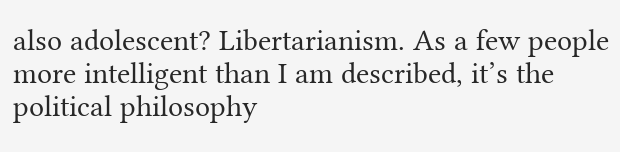also adolescent? Libertarianism. As a few people more intelligent than I am described, it’s the political philosophy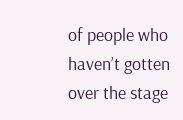of people who haven’t gotten over the stage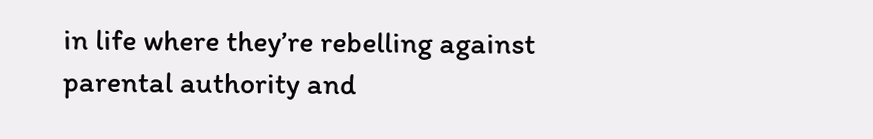in life where they’re rebelling against parental authority and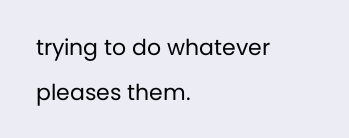trying to do whatever pleases them.